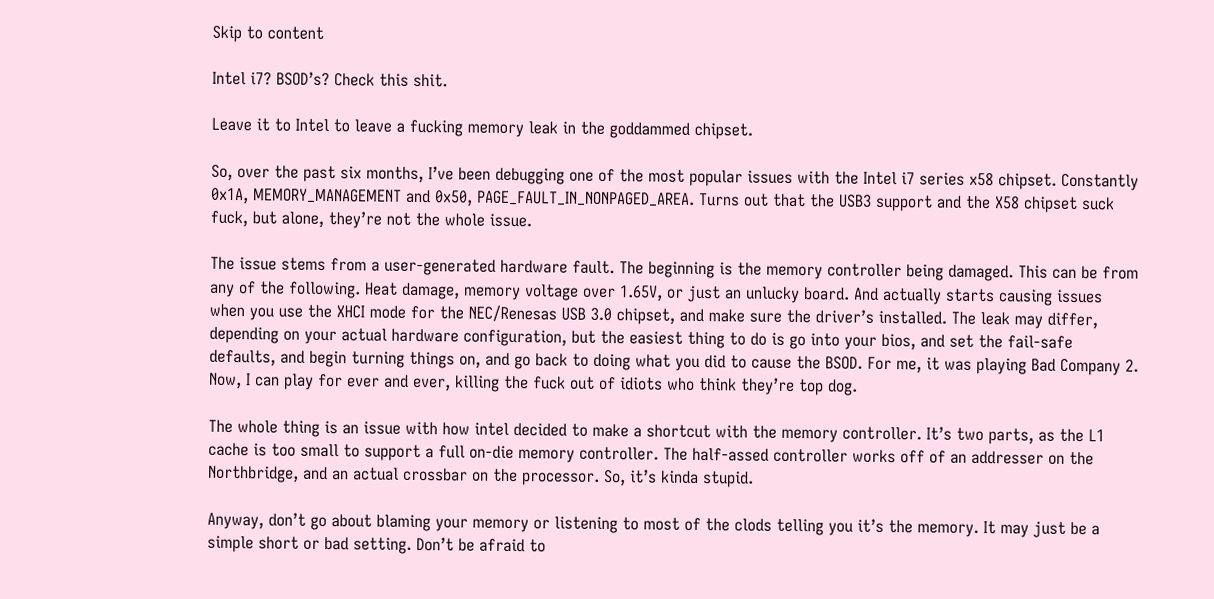Skip to content

Intel i7? BSOD’s? Check this shit.

Leave it to Intel to leave a fucking memory leak in the goddammed chipset.

So, over the past six months, I’ve been debugging one of the most popular issues with the Intel i7 series x58 chipset. Constantly 0x1A, MEMORY_MANAGEMENT and 0x50, PAGE_FAULT_IN_NONPAGED_AREA. Turns out that the USB3 support and the X58 chipset suck fuck, but alone, they’re not the whole issue.

The issue stems from a user-generated hardware fault. The beginning is the memory controller being damaged. This can be from any of the following. Heat damage, memory voltage over 1.65V, or just an unlucky board. And actually starts causing issues when you use the XHCI mode for the NEC/Renesas USB 3.0 chipset, and make sure the driver’s installed. The leak may differ, depending on your actual hardware configuration, but the easiest thing to do is go into your bios, and set the fail-safe defaults, and begin turning things on, and go back to doing what you did to cause the BSOD. For me, it was playing Bad Company 2. Now, I can play for ever and ever, killing the fuck out of idiots who think they’re top dog.

The whole thing is an issue with how intel decided to make a shortcut with the memory controller. It’s two parts, as the L1 cache is too small to support a full on-die memory controller. The half-assed controller works off of an addresser on the Northbridge, and an actual crossbar on the processor. So, it’s kinda stupid.

Anyway, don’t go about blaming your memory or listening to most of the clods telling you it’s the memory. It may just be a simple short or bad setting. Don’t be afraid to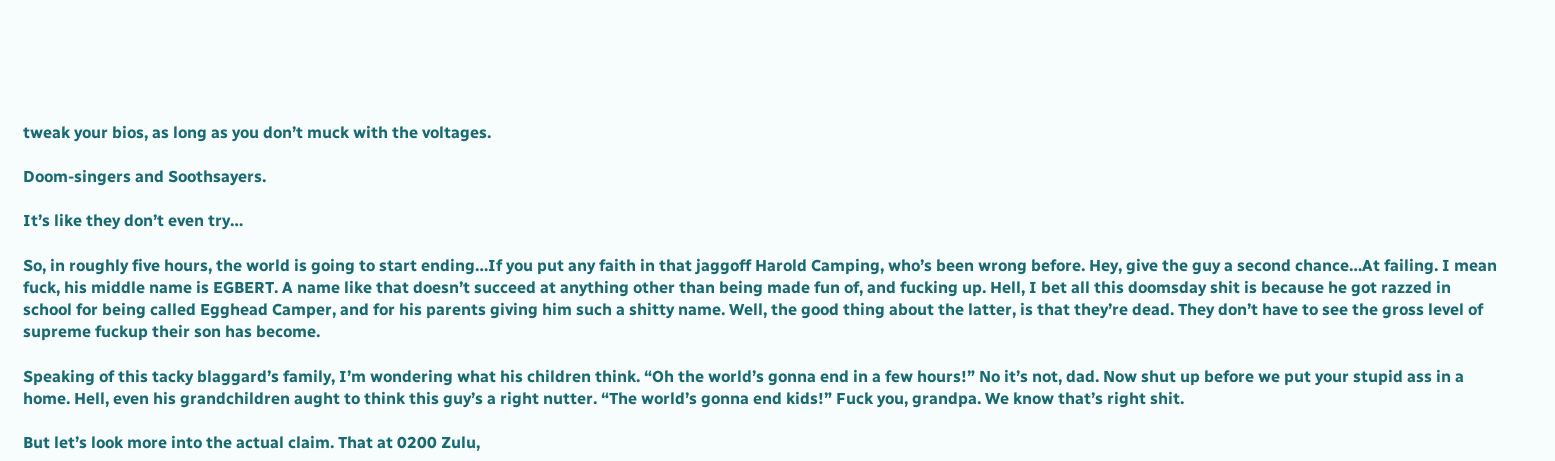tweak your bios, as long as you don’t muck with the voltages.

Doom-singers and Soothsayers.

It’s like they don’t even try…

So, in roughly five hours, the world is going to start ending…If you put any faith in that jaggoff Harold Camping, who’s been wrong before. Hey, give the guy a second chance…At failing. I mean fuck, his middle name is EGBERT. A name like that doesn’t succeed at anything other than being made fun of, and fucking up. Hell, I bet all this doomsday shit is because he got razzed in school for being called Egghead Camper, and for his parents giving him such a shitty name. Well, the good thing about the latter, is that they’re dead. They don’t have to see the gross level of supreme fuckup their son has become.

Speaking of this tacky blaggard’s family, I’m wondering what his children think. “Oh the world’s gonna end in a few hours!” No it’s not, dad. Now shut up before we put your stupid ass in a home. Hell, even his grandchildren aught to think this guy’s a right nutter. “The world’s gonna end kids!” Fuck you, grandpa. We know that’s right shit.

But let’s look more into the actual claim. That at 0200 Zulu,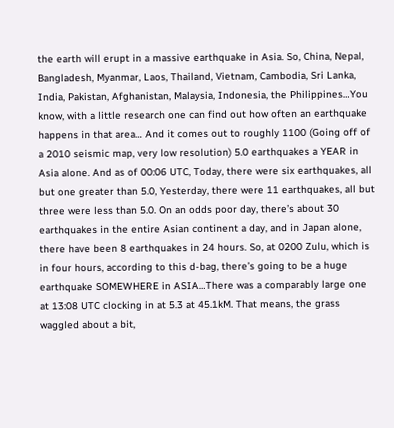the earth will erupt in a massive earthquake in Asia. So, China, Nepal, Bangladesh, Myanmar, Laos, Thailand, Vietnam, Cambodia, Sri Lanka, India, Pakistan, Afghanistan, Malaysia, Indonesia, the Philippines…You know, with a little research one can find out how often an earthquake happens in that area… And it comes out to roughly 1100 (Going off of a 2010 seismic map, very low resolution) 5.0 earthquakes a YEAR in Asia alone. And as of 00:06 UTC, Today, there were six earthquakes, all but one greater than 5.0, Yesterday, there were 11 earthquakes, all but three were less than 5.0. On an odds poor day, there’s about 30 earthquakes in the entire Asian continent a day, and in Japan alone, there have been 8 earthquakes in 24 hours. So, at 0200 Zulu, which is in four hours, according to this d-bag, there’s going to be a huge earthquake SOMEWHERE in ASIA…There was a comparably large one at 13:08 UTC clocking in at 5.3 at 45.1kM. That means, the grass waggled about a bit,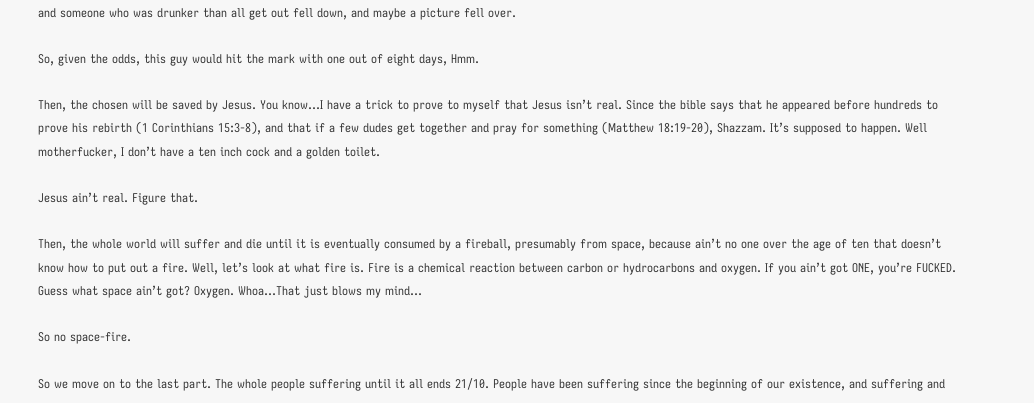and someone who was drunker than all get out fell down, and maybe a picture fell over.

So, given the odds, this guy would hit the mark with one out of eight days, Hmm.

Then, the chosen will be saved by Jesus. You know…I have a trick to prove to myself that Jesus isn’t real. Since the bible says that he appeared before hundreds to prove his rebirth (1 Corinthians 15:3-8), and that if a few dudes get together and pray for something (Matthew 18:19-20), Shazzam. It’s supposed to happen. Well motherfucker, I don’t have a ten inch cock and a golden toilet.

Jesus ain’t real. Figure that.

Then, the whole world will suffer and die until it is eventually consumed by a fireball, presumably from space, because ain’t no one over the age of ten that doesn’t know how to put out a fire. Well, let’s look at what fire is. Fire is a chemical reaction between carbon or hydrocarbons and oxygen. If you ain’t got ONE, you’re FUCKED. Guess what space ain’t got? Oxygen. Whoa…That just blows my mind…

So no space-fire.

So we move on to the last part. The whole people suffering until it all ends 21/10. People have been suffering since the beginning of our existence, and suffering and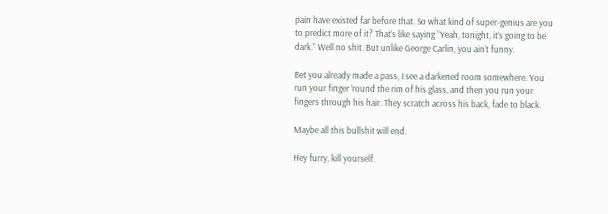pain have existed far before that. So what kind of super-genius are you to predict more of it? That’s like saying “Yeah, tonight, it’s going to be dark.” Well no shit. But unlike George Carlin, you ain’t funny.

Bet you already made a pass, I see a darkened room somewhere. You run your finger ’round the rim of his glass, and then you run your fingers through his hair. They scratch across his back, fade to black.

Maybe all this bullshit will end.

Hey furry, kill yourself.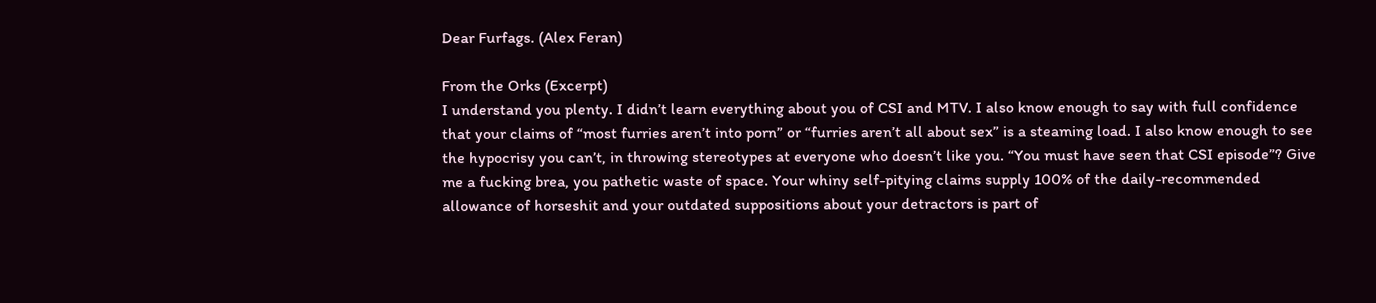Dear Furfags. (Alex Feran)

From the Orks (Excerpt)
I understand you plenty. I didn’t learn everything about you of CSI and MTV. I also know enough to say with full confidence that your claims of “most furries aren’t into porn” or “furries aren’t all about sex” is a steaming load. I also know enough to see the hypocrisy you can’t, in throwing stereotypes at everyone who doesn’t like you. “You must have seen that CSI episode”? Give me a fucking brea, you pathetic waste of space. Your whiny self-pitying claims supply 100% of the daily-recommended allowance of horseshit and your outdated suppositions about your detractors is part of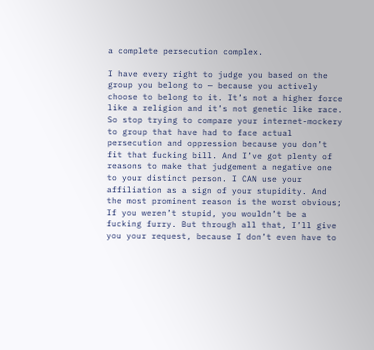a complete persecution complex.

I have every right to judge you based on the group you belong to — because you actively choose to belong to it. It’s not a higher force like a religion and it’s not genetic like race. So stop trying to compare your internet-mockery to group that have had to face actual persecution and oppression because you don’t fit that fucking bill. And I’ve got plenty of reasons to make that judgement a negative one to your distinct person. I CAN use your affiliation as a sign of your stupidity. And the most prominent reason is the worst obvious; If you weren’t stupid, you wouldn’t be a fucking furry. But through all that, I’ll give you your request, because I don’t even have to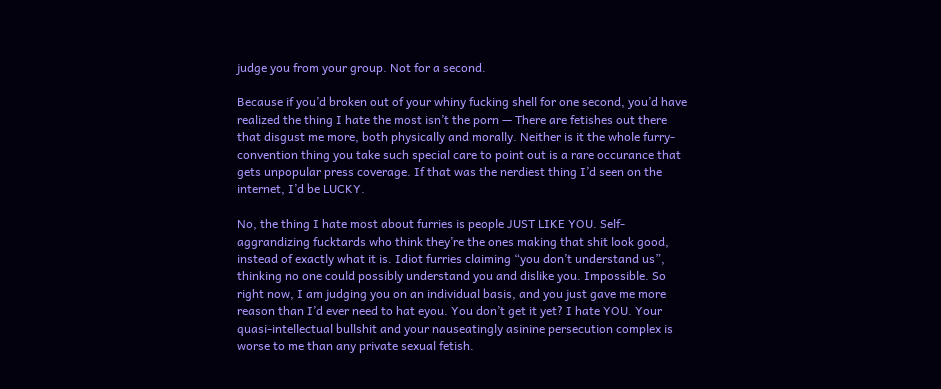judge you from your group. Not for a second.

Because if you’d broken out of your whiny fucking shell for one second, you’d have realized the thing I hate the most isn’t the porn — There are fetishes out there that disgust me more, both physically and morally. Neither is it the whole furry-convention thing you take such special care to point out is a rare occurance that gets unpopular press coverage. If that was the nerdiest thing I’d seen on the internet, I’d be LUCKY.

No, the thing I hate most about furries is people JUST LIKE YOU. Self-aggrandizing fucktards who think they’re the ones making that shit look good, instead of exactly what it is. Idiot furries claiming “you don’t understand us”, thinking no one could possibly understand you and dislike you. Impossible. So right now, I am judging you on an individual basis, and you just gave me more reason than I’d ever need to hat eyou. You don’t get it yet? I hate YOU. Your quasi-intellectual bullshit and your nauseatingly asinine persecution complex is worse to me than any private sexual fetish.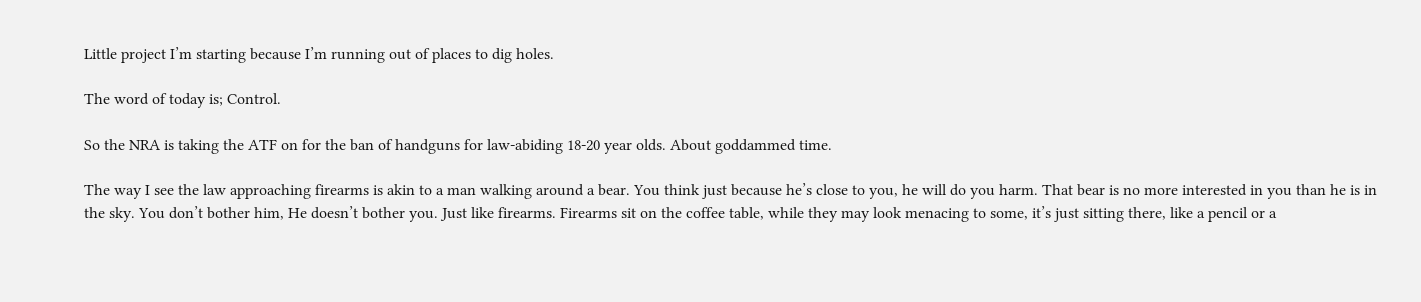Little project I’m starting because I’m running out of places to dig holes.

The word of today is; Control.

So the NRA is taking the ATF on for the ban of handguns for law-abiding 18-20 year olds. About goddammed time.

The way I see the law approaching firearms is akin to a man walking around a bear. You think just because he’s close to you, he will do you harm. That bear is no more interested in you than he is in the sky. You don’t bother him, He doesn’t bother you. Just like firearms. Firearms sit on the coffee table, while they may look menacing to some, it’s just sitting there, like a pencil or a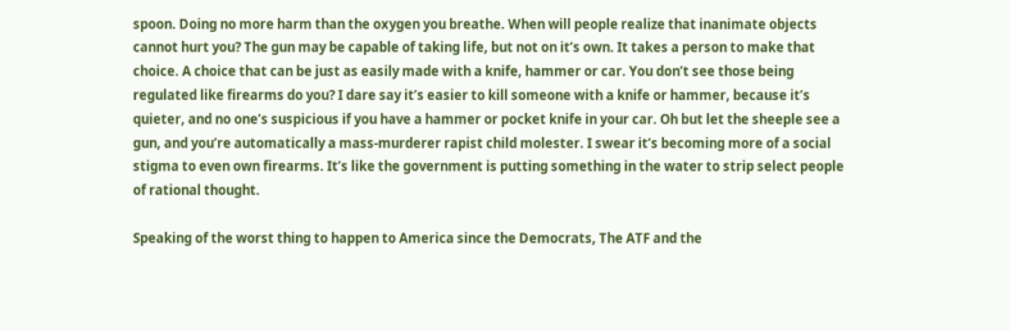spoon. Doing no more harm than the oxygen you breathe. When will people realize that inanimate objects cannot hurt you? The gun may be capable of taking life, but not on it’s own. It takes a person to make that choice. A choice that can be just as easily made with a knife, hammer or car. You don’t see those being regulated like firearms do you? I dare say it’s easier to kill someone with a knife or hammer, because it’s quieter, and no one’s suspicious if you have a hammer or pocket knife in your car. Oh but let the sheeple see a gun, and you’re automatically a mass-murderer rapist child molester. I swear it’s becoming more of a social stigma to even own firearms. It’s like the government is putting something in the water to strip select people of rational thought.

Speaking of the worst thing to happen to America since the Democrats, The ATF and the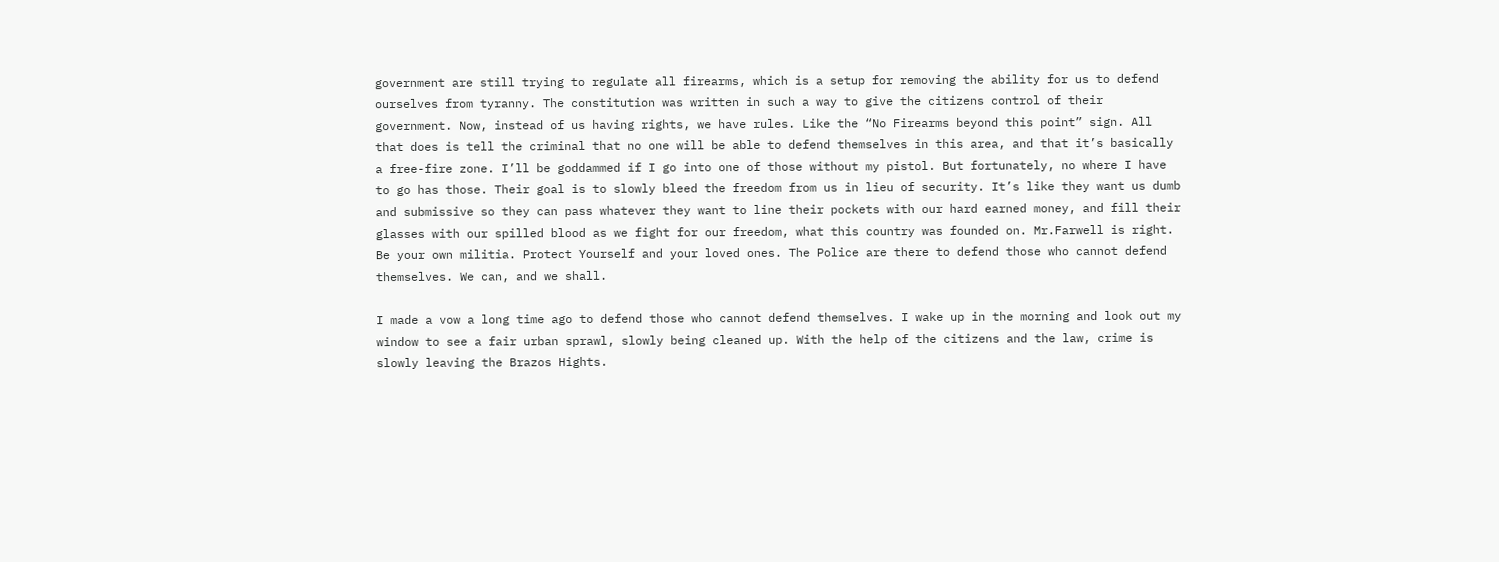government are still trying to regulate all firearms, which is a setup for removing the ability for us to defend ourselves from tyranny. The constitution was written in such a way to give the citizens control of their government. Now, instead of us having rights, we have rules. Like the “No Firearms beyond this point” sign. All that does is tell the criminal that no one will be able to defend themselves in this area, and that it’s basically a free-fire zone. I’ll be goddammed if I go into one of those without my pistol. But fortunately, no where I have to go has those. Their goal is to slowly bleed the freedom from us in lieu of security. It’s like they want us dumb and submissive so they can pass whatever they want to line their pockets with our hard earned money, and fill their glasses with our spilled blood as we fight for our freedom, what this country was founded on. Mr.Farwell is right. Be your own militia. Protect Yourself and your loved ones. The Police are there to defend those who cannot defend themselves. We can, and we shall.

I made a vow a long time ago to defend those who cannot defend themselves. I wake up in the morning and look out my window to see a fair urban sprawl, slowly being cleaned up. With the help of the citizens and the law, crime is slowly leaving the Brazos Hights.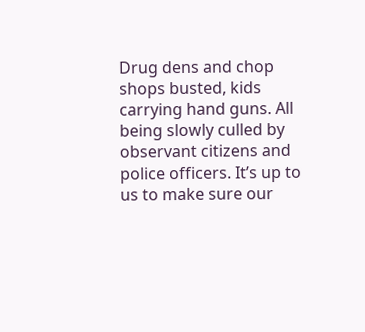Drug dens and chop shops busted, kids carrying hand guns. All being slowly culled by observant citizens and police officers. It’s up to us to make sure our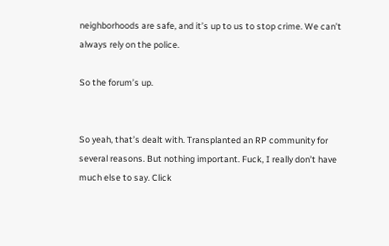neighborhoods are safe, and it’s up to us to stop crime. We can’t always rely on the police.

So the forum’s up.


So yeah, that’s dealt with. Transplanted an RP community for several reasons. But nothing important. Fuck, I really don’t have much else to say. Click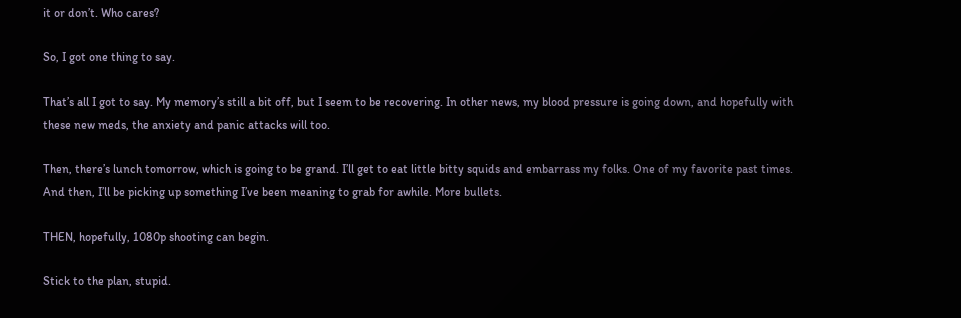it or don’t. Who cares?

So, I got one thing to say.

That’s all I got to say. My memory’s still a bit off, but I seem to be recovering. In other news, my blood pressure is going down, and hopefully with these new meds, the anxiety and panic attacks will too.

Then, there’s lunch tomorrow, which is going to be grand. I’ll get to eat little bitty squids and embarrass my folks. One of my favorite past times. And then, I’ll be picking up something I’ve been meaning to grab for awhile. More bullets.

THEN, hopefully, 1080p shooting can begin.

Stick to the plan, stupid.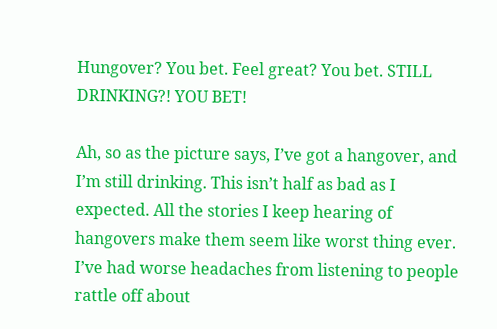Hungover? You bet. Feel great? You bet. STILL DRINKING?! YOU BET!

Ah, so as the picture says, I’ve got a hangover, and I’m still drinking. This isn’t half as bad as I expected. All the stories I keep hearing of hangovers make them seem like worst thing ever. I’ve had worse headaches from listening to people rattle off about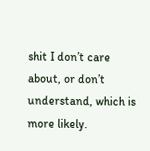shit I don’t care about, or don’t understand, which is more likely.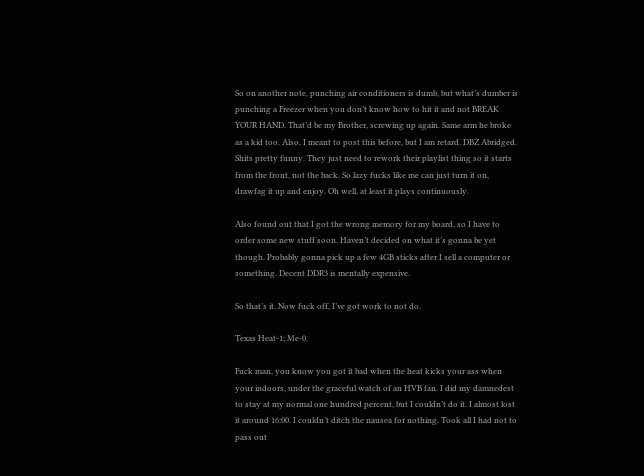So on another note, punching air conditioners is dumb, but what’s dumber is punching a Freezer when you don’t know how to hit it and not BREAK YOUR HAND. That’d be my Brother, screwing up again. Same arm he broke as a kid too. Also, I meant to post this before, but I am retard. DBZ Abridged. Shits pretty funny. They just need to rework their playlist thing so it starts from the front, not the back. So lazy fucks like me can just turn it on, drawfag it up and enjoy. Oh well, at least it plays continuously.

Also found out that I got the wrong memory for my board, so I have to order some new stuff soon. Haven’t decided on what it’s gonna be yet though. Probably gonna pick up a few 4GB sticks after I sell a computer or something. Decent DDR3 is mentally expensive.

So that’s it. Now fuck off, I’ve got work to not do.

Texas Heat-1; Me-0.

Fuck man, you know you got it bad when the heat kicks your ass when your indoors, under the graceful watch of an HVB fan. I did my damnedest to stay at my normal one hundred percent, but I couldn’t do it. I almost lost it around 16:00. I couldn’t ditch the nausea for nothing. Took all I had not to pass out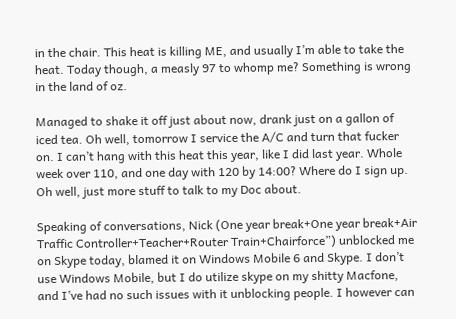in the chair. This heat is killing ME, and usually I’m able to take the heat. Today though, a measly 97 to whomp me? Something is wrong in the land of oz.

Managed to shake it off just about now, drank just on a gallon of iced tea. Oh well, tomorrow I service the A/C and turn that fucker on. I can’t hang with this heat this year, like I did last year. Whole week over 110, and one day with 120 by 14:00? Where do I sign up. Oh well, just more stuff to talk to my Doc about.

Speaking of conversations, Nick (One year break+One year break+Air Traffic Controller+Teacher+Router Train+Chairforce”) unblocked me on Skype today, blamed it on Windows Mobile 6 and Skype. I don’t use Windows Mobile, but I do utilize skype on my shitty Macfone, and I’ve had no such issues with it unblocking people. I however can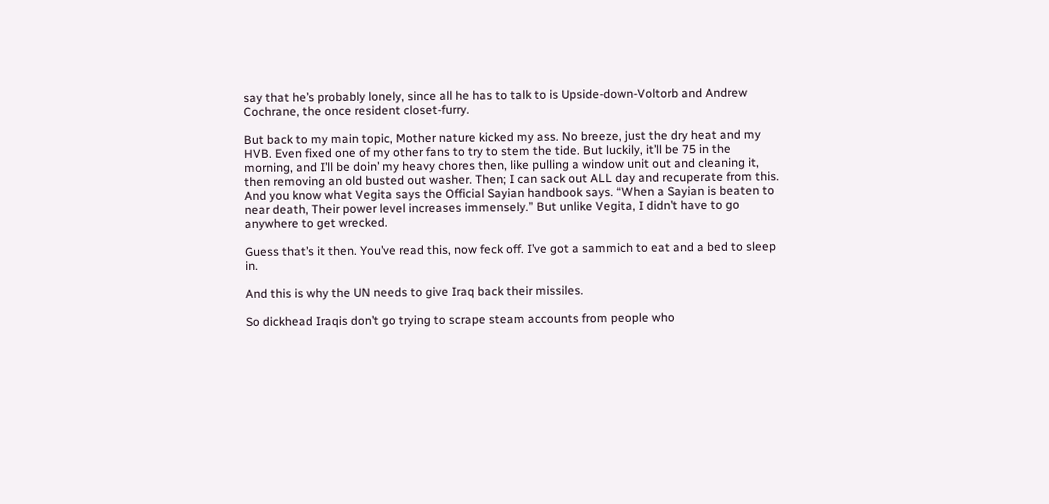say that he’s probably lonely, since all he has to talk to is Upside-down-Voltorb and Andrew Cochrane, the once resident closet-furry.

But back to my main topic, Mother nature kicked my ass. No breeze, just the dry heat and my HVB. Even fixed one of my other fans to try to stem the tide. But luckily, it’ll be 75 in the morning, and I’ll be doin’ my heavy chores then, like pulling a window unit out and cleaning it, then removing an old busted out washer. Then; I can sack out ALL day and recuperate from this. And you know what Vegita says the Official Sayian handbook says. “When a Sayian is beaten to near death, Their power level increases immensely.” But unlike Vegita, I didn’t have to go anywhere to get wrecked.

Guess that’s it then. You’ve read this, now feck off. I’ve got a sammich to eat and a bed to sleep in.

And this is why the UN needs to give Iraq back their missiles.

So dickhead Iraqis don’t go trying to scrape steam accounts from people who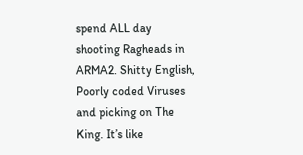spend ALL day shooting Ragheads in ARMA2. Shitty English, Poorly coded Viruses and picking on The King. It’s like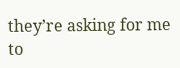they’re asking for me to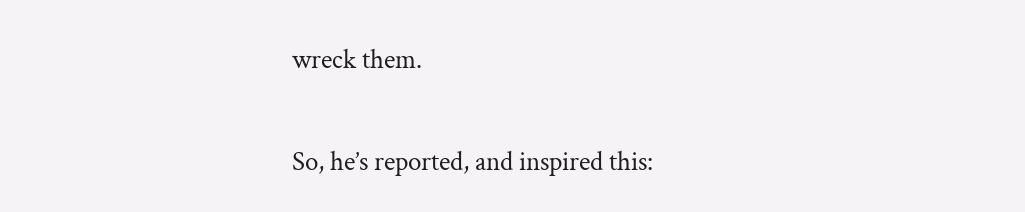wreck them.

So, he’s reported, and inspired this: